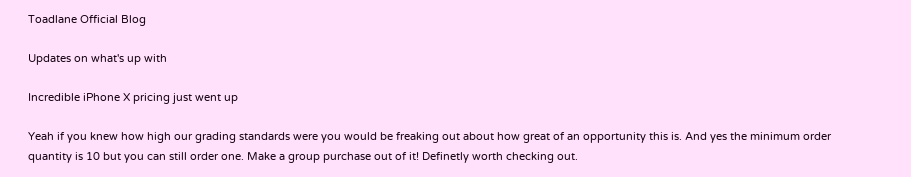Toadlane Official Blog

Updates on what's up with

Incredible iPhone X pricing just went up

Yeah if you knew how high our grading standards were you would be freaking out about how great of an opportunity this is. And yes the minimum order quantity is 10 but you can still order one. Make a group purchase out of it! Definetly worth checking out.